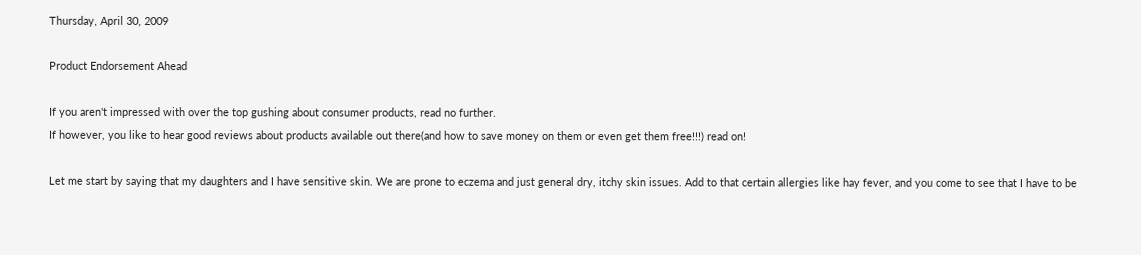Thursday, April 30, 2009

Product Endorsement Ahead

If you aren't impressed with over the top gushing about consumer products, read no further.
If however, you like to hear good reviews about products available out there(and how to save money on them or even get them free!!!) read on!

Let me start by saying that my daughters and I have sensitive skin. We are prone to eczema and just general dry, itchy skin issues. Add to that certain allergies like hay fever, and you come to see that I have to be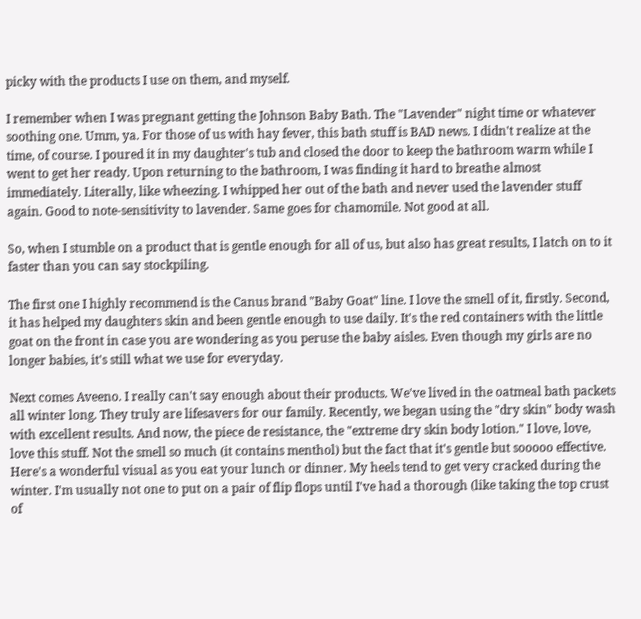picky with the products I use on them, and myself.

I remember when I was pregnant getting the Johnson Baby Bath. The "Lavender" night time or whatever soothing one. Umm, ya. For those of us with hay fever, this bath stuff is BAD news. I didn't realize at the time, of course. I poured it in my daughter's tub and closed the door to keep the bathroom warm while I went to get her ready. Upon returning to the bathroom, I was finding it hard to breathe almost immediately. Literally, like wheezing. I whipped her out of the bath and never used the lavender stuff again. Good to note-sensitivity to lavender. Same goes for chamomile. Not good at all.

So, when I stumble on a product that is gentle enough for all of us, but also has great results, I latch on to it faster than you can say stockpiling.

The first one I highly recommend is the Canus brand "Baby Goat" line. I love the smell of it, firstly. Second, it has helped my daughters skin and been gentle enough to use daily. It's the red containers with the little goat on the front in case you are wondering as you peruse the baby aisles. Even though my girls are no longer babies, it's still what we use for everyday.

Next comes Aveeno. I really can't say enough about their products. We've lived in the oatmeal bath packets all winter long. They truly are lifesavers for our family. Recently, we began using the "dry skin" body wash with excellent results. And now, the piece de resistance, the "extreme dry skin body lotion." I love, love, love this stuff. Not the smell so much (it contains menthol) but the fact that it's gentle but sooooo effective. Here's a wonderful visual as you eat your lunch or dinner. My heels tend to get very cracked during the winter. I'm usually not one to put on a pair of flip flops until I've had a thorough (like taking the top crust of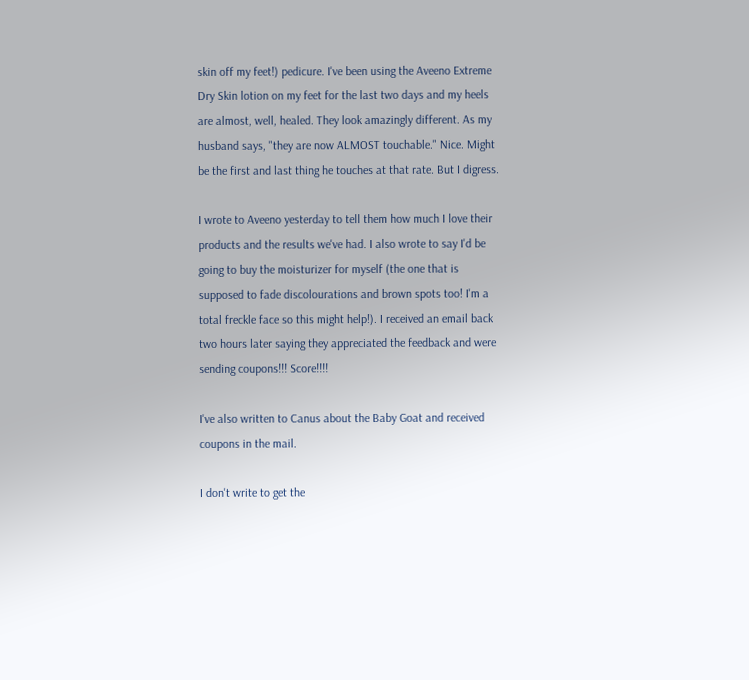skin off my feet!) pedicure. I've been using the Aveeno Extreme Dry Skin lotion on my feet for the last two days and my heels are almost, well, healed. They look amazingly different. As my husband says, "they are now ALMOST touchable." Nice. Might be the first and last thing he touches at that rate. But I digress.

I wrote to Aveeno yesterday to tell them how much I love their products and the results we've had. I also wrote to say I'd be going to buy the moisturizer for myself (the one that is supposed to fade discolourations and brown spots too! I'm a total freckle face so this might help!). I received an email back two hours later saying they appreciated the feedback and were sending coupons!!! Score!!!!

I've also written to Canus about the Baby Goat and received coupons in the mail.

I don't write to get the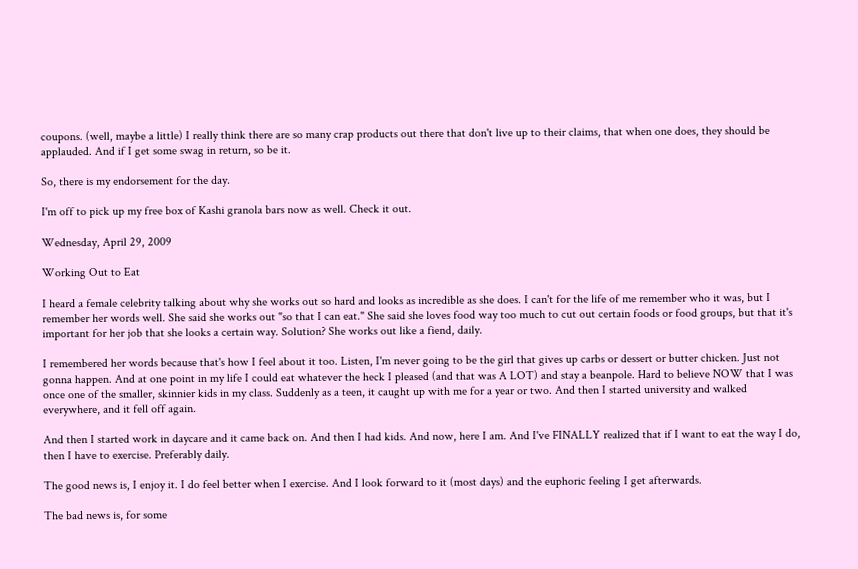coupons. (well, maybe a little) I really think there are so many crap products out there that don't live up to their claims, that when one does, they should be applauded. And if I get some swag in return, so be it.

So, there is my endorsement for the day.

I'm off to pick up my free box of Kashi granola bars now as well. Check it out.

Wednesday, April 29, 2009

Working Out to Eat

I heard a female celebrity talking about why she works out so hard and looks as incredible as she does. I can't for the life of me remember who it was, but I remember her words well. She said she works out "so that I can eat." She said she loves food way too much to cut out certain foods or food groups, but that it's important for her job that she looks a certain way. Solution? She works out like a fiend, daily.

I remembered her words because that's how I feel about it too. Listen, I'm never going to be the girl that gives up carbs or dessert or butter chicken. Just not gonna happen. And at one point in my life I could eat whatever the heck I pleased (and that was A LOT) and stay a beanpole. Hard to believe NOW that I was once one of the smaller, skinnier kids in my class. Suddenly as a teen, it caught up with me for a year or two. And then I started university and walked everywhere, and it fell off again.

And then I started work in daycare and it came back on. And then I had kids. And now, here I am. And I've FINALLY realized that if I want to eat the way I do, then I have to exercise. Preferably daily.

The good news is, I enjoy it. I do feel better when I exercise. And I look forward to it (most days) and the euphoric feeling I get afterwards.

The bad news is, for some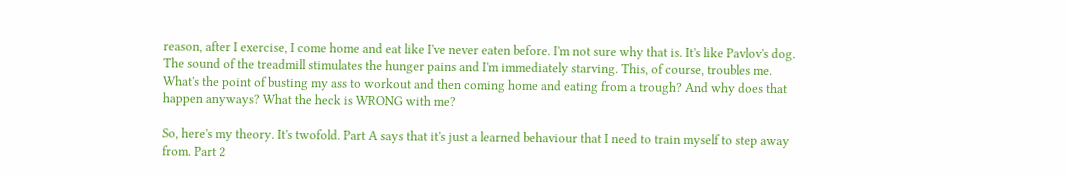reason, after I exercise, I come home and eat like I've never eaten before. I'm not sure why that is. It's like Pavlov's dog. The sound of the treadmill stimulates the hunger pains and I'm immediately starving. This, of course, troubles me. What's the point of busting my ass to workout and then coming home and eating from a trough? And why does that happen anyways? What the heck is WRONG with me?

So, here's my theory. It's twofold. Part A says that it's just a learned behaviour that I need to train myself to step away from. Part 2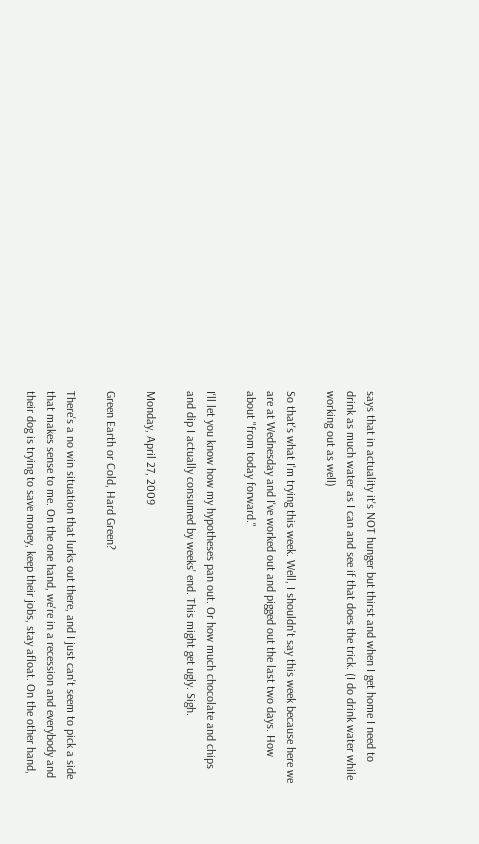says that in actuality it's NOT hunger but thirst and when I get home I need to drink as much water as I can and see if that does the trick. (I do drink water while working out as well)

So that's what I'm trying this week. Well, I shouldn't say this week because here we are at Wednesday and I've worked out and pigged out the last two days. How about "from today forward."

I'll let you know how my hypotheses pan out. Or how much chocolate and chips and dip I actually consumed by weeks' end. This might get ugly. Sigh.

Monday, April 27, 2009

Green Earth or Cold, Hard Green?

There's a no win situation that lurks out there, and I just can't seem to pick a side that makes sense to me. On the one hand, we're in a recession and everybody and their dog is trying to save money, keep their jobs, stay afloat. On the other hand,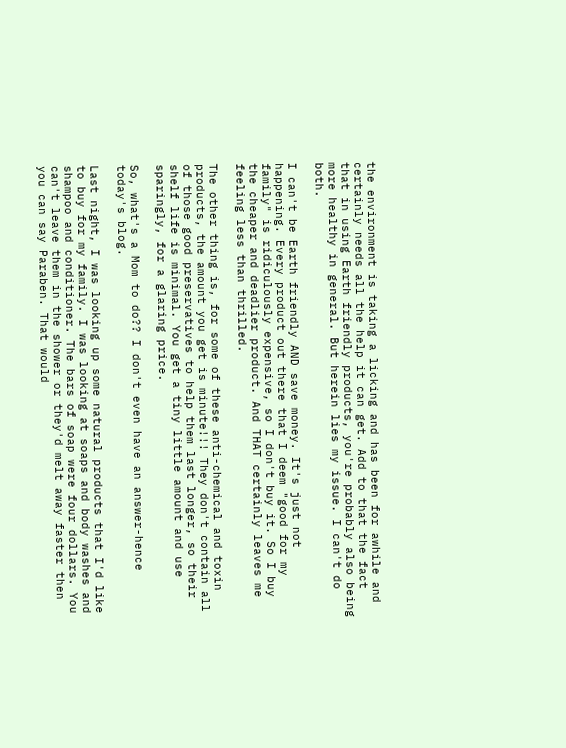the environment is taking a licking and has been for awhile and certainly needs all the help it can get. Add to that the fact that in using Earth friendly products, you're probably also being more healthy in general. But herein lies my issue. I can't do both.

I can't be Earth friendly AND save money. It's just not happening. Every product out there that I deem "good for my family" is ridiculously expensive, so I don't buy it. So I buy the cheaper and deadlier product. And THAT certainly leaves me feeling less than thrilled.

The other thing is, for some of these anti-chemical and toxin products, the amount you get is minute!!! They don't contain all of those good preservatives to help them last longer, so their shelf life is minimal. You get a tiny little amount and use sparingly, for a glaring price.

So, what's a Mom to do?? I don't even have an answer-hence today's blog.

Last night, I was looking up some natural products that I'd like to buy for my family. I was looking at soaps and body washes and shampoo and conditioner. The bars of soap were four dollars. You can't leave them in the shower or they'd melt away faster then you can say Paraben. That would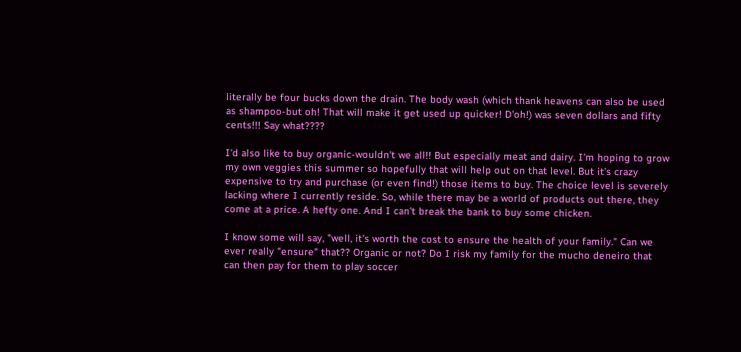literally be four bucks down the drain. The body wash (which thank heavens can also be used as shampoo-but oh! That will make it get used up quicker! D'oh!) was seven dollars and fifty cents!!! Say what????

I'd also like to buy organic-wouldn't we all!! But especially meat and dairy. I'm hoping to grow my own veggies this summer so hopefully that will help out on that level. But it's crazy expensive to try and purchase (or even find!) those items to buy. The choice level is severely lacking where I currently reside. So, while there may be a world of products out there, they come at a price. A hefty one. And I can't break the bank to buy some chicken.

I know some will say, "well, it's worth the cost to ensure the health of your family." Can we ever really "ensure" that?? Organic or not? Do I risk my family for the mucho deneiro that can then pay for them to play soccer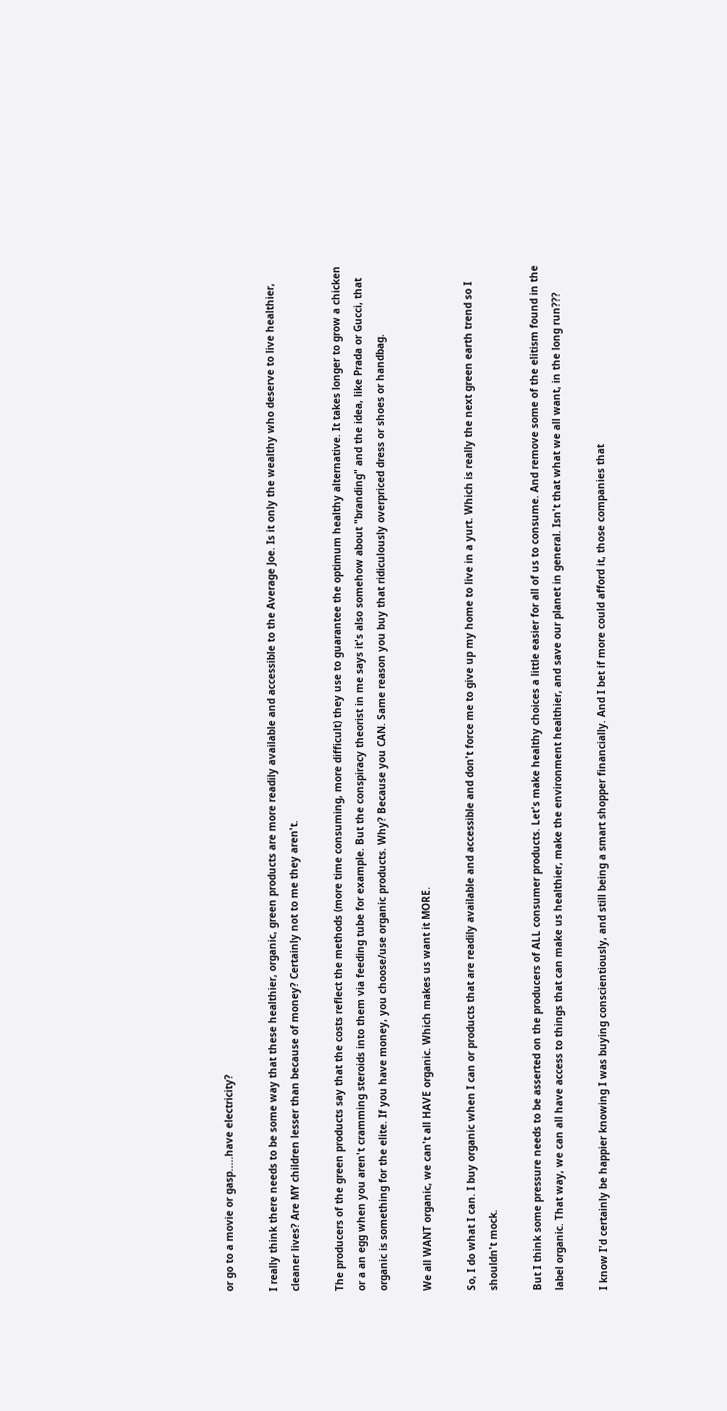or go to a movie or gasp.....have electricity?

I really think there needs to be some way that these healthier, organic, green products are more readily available and accessible to the Average Joe. Is it only the wealthy who deserve to live healthier, cleaner lives? Are MY children lesser than because of money? Certainly not to me they aren't.

The producers of the green products say that the costs reflect the methods (more time consuming, more difficult) they use to guarantee the optimum healthy alternative. It takes longer to grow a chicken or a an egg when you aren't cramming steroids into them via feeding tube for example. But the conspiracy theorist in me says it's also somehow about "branding" and the idea, like Prada or Gucci, that organic is something for the elite. If you have money, you choose/use organic products. Why? Because you CAN. Same reason you buy that ridiculously overpriced dress or shoes or handbag.

We all WANT organic, we can't all HAVE organic. Which makes us want it MORE.

So, I do what I can. I buy organic when I can or products that are readily available and accessible and don't force me to give up my home to live in a yurt. Which is really the next green earth trend so I shouldn't mock.

But I think some pressure needs to be asserted on the producers of ALL consumer products. Let's make healthy choices a little easier for all of us to consume. And remove some of the elitism found in the label organic. That way, we can all have access to things that can make us healthier, make the environment healthier, and save our planet in general. Isn't that what we all want, in the long run???

I know I'd certainly be happier knowing I was buying conscientiously, and still being a smart shopper financially. And I bet if more could afford it, those companies that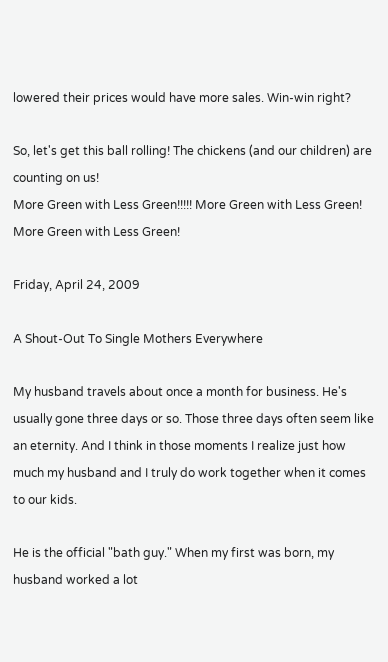lowered their prices would have more sales. Win-win right?

So, let's get this ball rolling! The chickens (and our children) are counting on us!
More Green with Less Green!!!!! More Green with Less Green! More Green with Less Green!

Friday, April 24, 2009

A Shout-Out To Single Mothers Everywhere

My husband travels about once a month for business. He's usually gone three days or so. Those three days often seem like an eternity. And I think in those moments I realize just how much my husband and I truly do work together when it comes to our kids.

He is the official "bath guy." When my first was born, my husband worked a lot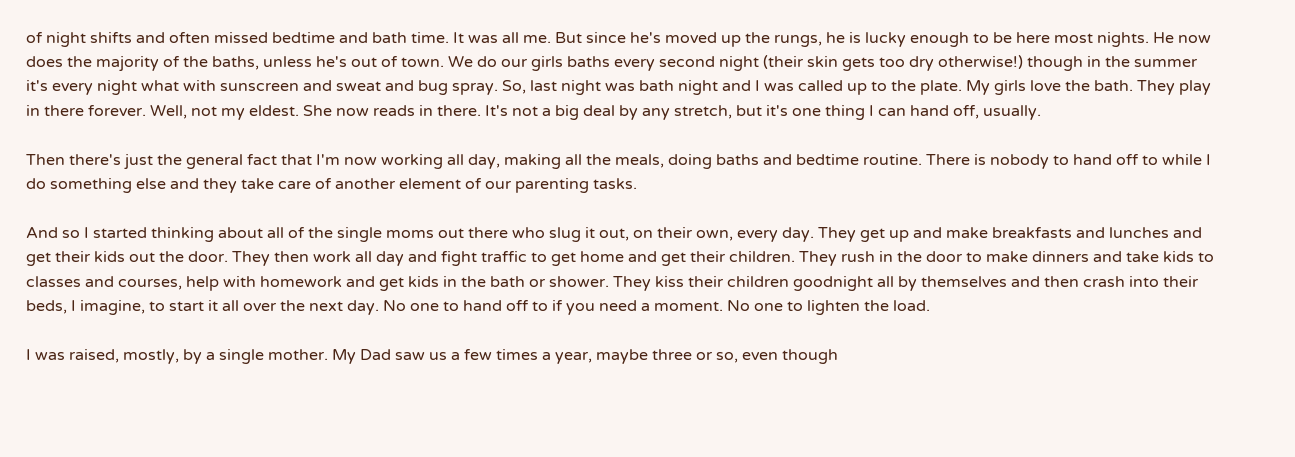of night shifts and often missed bedtime and bath time. It was all me. But since he's moved up the rungs, he is lucky enough to be here most nights. He now does the majority of the baths, unless he's out of town. We do our girls baths every second night (their skin gets too dry otherwise!) though in the summer it's every night what with sunscreen and sweat and bug spray. So, last night was bath night and I was called up to the plate. My girls love the bath. They play in there forever. Well, not my eldest. She now reads in there. It's not a big deal by any stretch, but it's one thing I can hand off, usually.

Then there's just the general fact that I'm now working all day, making all the meals, doing baths and bedtime routine. There is nobody to hand off to while I do something else and they take care of another element of our parenting tasks.

And so I started thinking about all of the single moms out there who slug it out, on their own, every day. They get up and make breakfasts and lunches and get their kids out the door. They then work all day and fight traffic to get home and get their children. They rush in the door to make dinners and take kids to classes and courses, help with homework and get kids in the bath or shower. They kiss their children goodnight all by themselves and then crash into their beds, I imagine, to start it all over the next day. No one to hand off to if you need a moment. No one to lighten the load.

I was raised, mostly, by a single mother. My Dad saw us a few times a year, maybe three or so, even though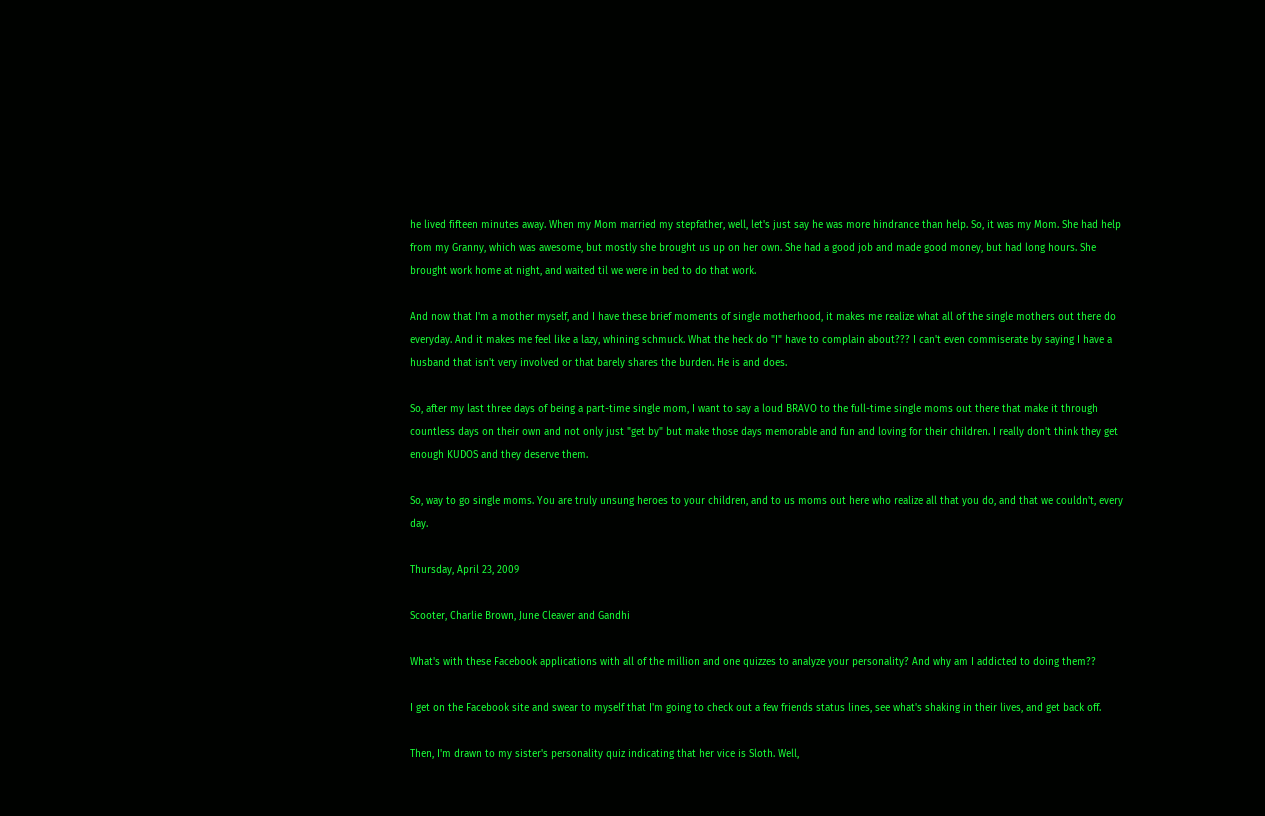he lived fifteen minutes away. When my Mom married my stepfather, well, let's just say he was more hindrance than help. So, it was my Mom. She had help from my Granny, which was awesome, but mostly she brought us up on her own. She had a good job and made good money, but had long hours. She brought work home at night, and waited til we were in bed to do that work.

And now that I'm a mother myself, and I have these brief moments of single motherhood, it makes me realize what all of the single mothers out there do everyday. And it makes me feel like a lazy, whining schmuck. What the heck do "I" have to complain about??? I can't even commiserate by saying I have a husband that isn't very involved or that barely shares the burden. He is and does.

So, after my last three days of being a part-time single mom, I want to say a loud BRAVO to the full-time single moms out there that make it through countless days on their own and not only just "get by" but make those days memorable and fun and loving for their children. I really don't think they get enough KUDOS and they deserve them.

So, way to go single moms. You are truly unsung heroes to your children, and to us moms out here who realize all that you do, and that we couldn't, every day.

Thursday, April 23, 2009

Scooter, Charlie Brown, June Cleaver and Gandhi

What's with these Facebook applications with all of the million and one quizzes to analyze your personality? And why am I addicted to doing them??

I get on the Facebook site and swear to myself that I'm going to check out a few friends status lines, see what's shaking in their lives, and get back off.

Then, I'm drawn to my sister's personality quiz indicating that her vice is Sloth. Well,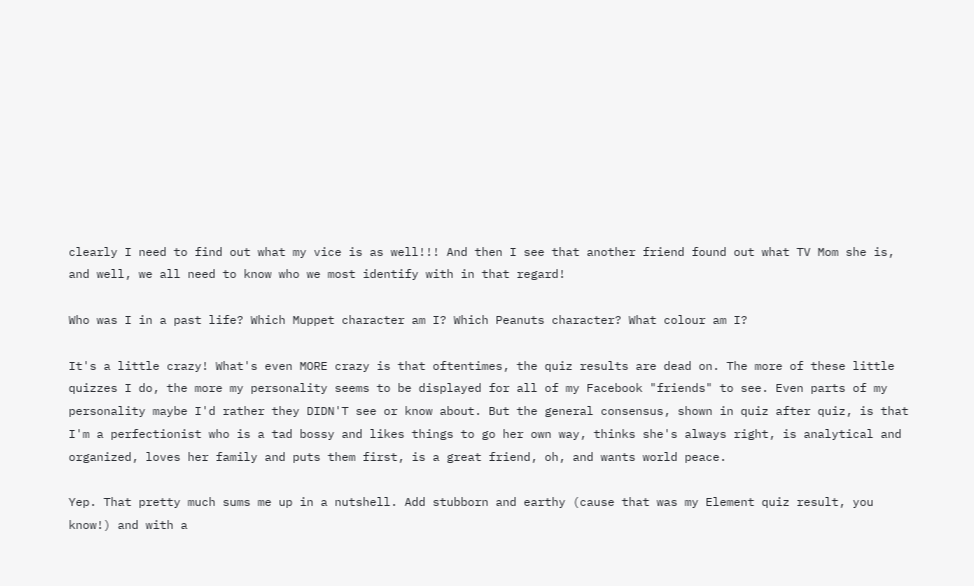clearly I need to find out what my vice is as well!!! And then I see that another friend found out what TV Mom she is, and well, we all need to know who we most identify with in that regard!

Who was I in a past life? Which Muppet character am I? Which Peanuts character? What colour am I?

It's a little crazy! What's even MORE crazy is that oftentimes, the quiz results are dead on. The more of these little quizzes I do, the more my personality seems to be displayed for all of my Facebook "friends" to see. Even parts of my personality maybe I'd rather they DIDN'T see or know about. But the general consensus, shown in quiz after quiz, is that I'm a perfectionist who is a tad bossy and likes things to go her own way, thinks she's always right, is analytical and organized, loves her family and puts them first, is a great friend, oh, and wants world peace.

Yep. That pretty much sums me up in a nutshell. Add stubborn and earthy (cause that was my Element quiz result, you know!) and with a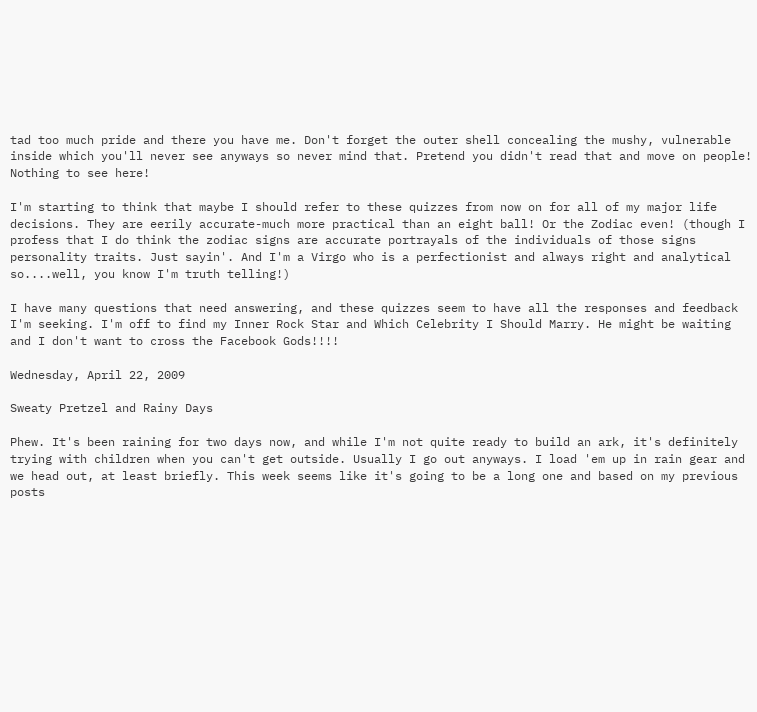tad too much pride and there you have me. Don't forget the outer shell concealing the mushy, vulnerable inside which you'll never see anyways so never mind that. Pretend you didn't read that and move on people! Nothing to see here!

I'm starting to think that maybe I should refer to these quizzes from now on for all of my major life decisions. They are eerily accurate-much more practical than an eight ball! Or the Zodiac even! (though I profess that I do think the zodiac signs are accurate portrayals of the individuals of those signs personality traits. Just sayin'. And I'm a Virgo who is a perfectionist and always right and analytical so....well, you know I'm truth telling!)

I have many questions that need answering, and these quizzes seem to have all the responses and feedback I'm seeking. I'm off to find my Inner Rock Star and Which Celebrity I Should Marry. He might be waiting and I don't want to cross the Facebook Gods!!!!

Wednesday, April 22, 2009

Sweaty Pretzel and Rainy Days

Phew. It's been raining for two days now, and while I'm not quite ready to build an ark, it's definitely trying with children when you can't get outside. Usually I go out anyways. I load 'em up in rain gear and we head out, at least briefly. This week seems like it's going to be a long one and based on my previous posts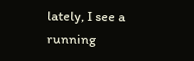lately, I see a running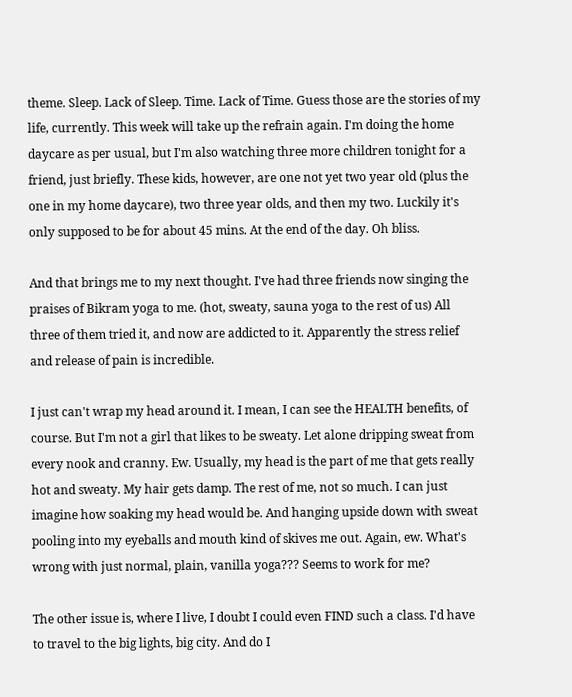theme. Sleep. Lack of Sleep. Time. Lack of Time. Guess those are the stories of my life, currently. This week will take up the refrain again. I'm doing the home daycare as per usual, but I'm also watching three more children tonight for a friend, just briefly. These kids, however, are one not yet two year old (plus the one in my home daycare), two three year olds, and then my two. Luckily it's only supposed to be for about 45 mins. At the end of the day. Oh bliss.

And that brings me to my next thought. I've had three friends now singing the praises of Bikram yoga to me. (hot, sweaty, sauna yoga to the rest of us) All three of them tried it, and now are addicted to it. Apparently the stress relief and release of pain is incredible.

I just can't wrap my head around it. I mean, I can see the HEALTH benefits, of course. But I'm not a girl that likes to be sweaty. Let alone dripping sweat from every nook and cranny. Ew. Usually, my head is the part of me that gets really hot and sweaty. My hair gets damp. The rest of me, not so much. I can just imagine how soaking my head would be. And hanging upside down with sweat pooling into my eyeballs and mouth kind of skives me out. Again, ew. What's wrong with just normal, plain, vanilla yoga??? Seems to work for me?

The other issue is, where I live, I doubt I could even FIND such a class. I'd have to travel to the big lights, big city. And do I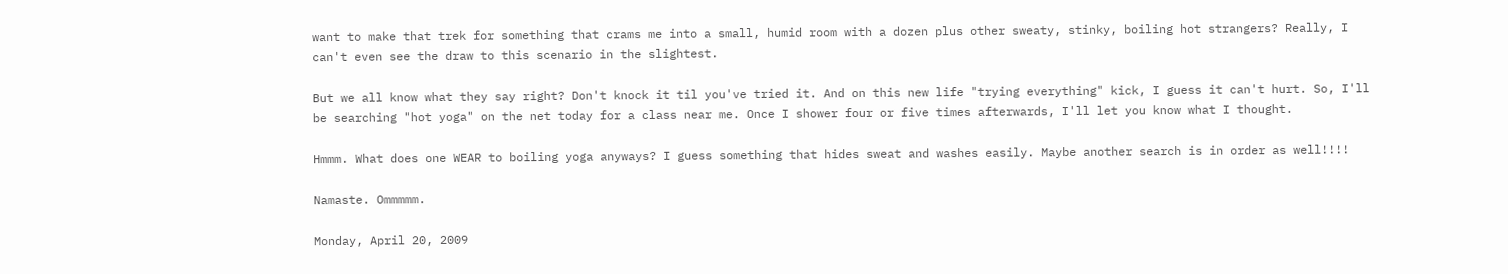want to make that trek for something that crams me into a small, humid room with a dozen plus other sweaty, stinky, boiling hot strangers? Really, I can't even see the draw to this scenario in the slightest.

But we all know what they say right? Don't knock it til you've tried it. And on this new life "trying everything" kick, I guess it can't hurt. So, I'll be searching "hot yoga" on the net today for a class near me. Once I shower four or five times afterwards, I'll let you know what I thought.

Hmmm. What does one WEAR to boiling yoga anyways? I guess something that hides sweat and washes easily. Maybe another search is in order as well!!!!

Namaste. Ommmmm.

Monday, April 20, 2009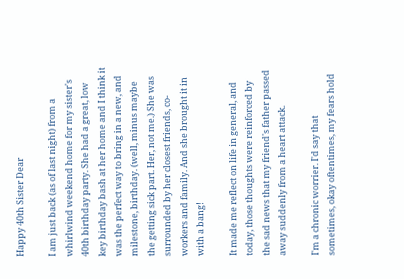Happy 40th Sister Dear

I am just back (as of last night) from a whirlwind weekend home for my sister's 40th birthday party. She had a great, low key birthday bash at her home and I think it was the perfect way to bring in a new, and milestone, birthday. (well, minus maybe the getting sick part. Her, not me.) She was surrounded by her closest friends, co-workers and family. And she brought it in with a bang!

It made me reflect on life in general, and today, those thoughts were reinforced by the sad news that my friend's father passed away suddenly from a heart attack.

I'm a chronic worrier. I'd say that sometimes, okay oftentimes, my fears hold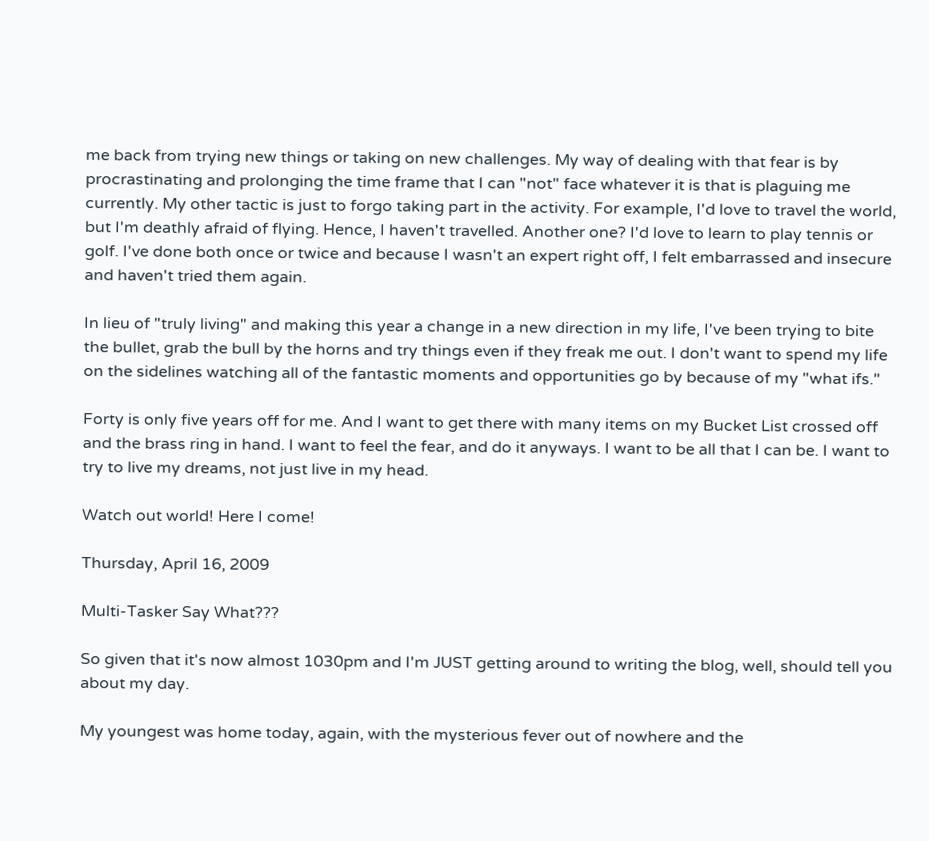me back from trying new things or taking on new challenges. My way of dealing with that fear is by procrastinating and prolonging the time frame that I can "not" face whatever it is that is plaguing me currently. My other tactic is just to forgo taking part in the activity. For example, I'd love to travel the world, but I'm deathly afraid of flying. Hence, I haven't travelled. Another one? I'd love to learn to play tennis or golf. I've done both once or twice and because I wasn't an expert right off, I felt embarrassed and insecure and haven't tried them again.

In lieu of "truly living" and making this year a change in a new direction in my life, I've been trying to bite the bullet, grab the bull by the horns and try things even if they freak me out. I don't want to spend my life on the sidelines watching all of the fantastic moments and opportunities go by because of my "what ifs."

Forty is only five years off for me. And I want to get there with many items on my Bucket List crossed off and the brass ring in hand. I want to feel the fear, and do it anyways. I want to be all that I can be. I want to try to live my dreams, not just live in my head.

Watch out world! Here I come!

Thursday, April 16, 2009

Multi-Tasker Say What???

So given that it's now almost 1030pm and I'm JUST getting around to writing the blog, well, should tell you about my day.

My youngest was home today, again, with the mysterious fever out of nowhere and the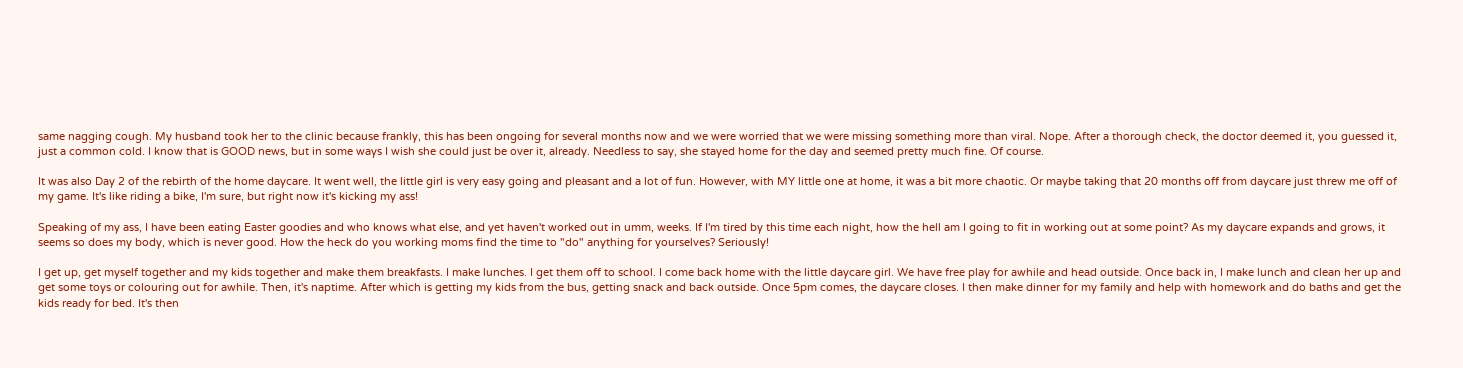same nagging cough. My husband took her to the clinic because frankly, this has been ongoing for several months now and we were worried that we were missing something more than viral. Nope. After a thorough check, the doctor deemed it, you guessed it, just a common cold. I know that is GOOD news, but in some ways I wish she could just be over it, already. Needless to say, she stayed home for the day and seemed pretty much fine. Of course.

It was also Day 2 of the rebirth of the home daycare. It went well, the little girl is very easy going and pleasant and a lot of fun. However, with MY little one at home, it was a bit more chaotic. Or maybe taking that 20 months off from daycare just threw me off of my game. It's like riding a bike, I'm sure, but right now it's kicking my ass!

Speaking of my ass, I have been eating Easter goodies and who knows what else, and yet haven't worked out in umm, weeks. If I'm tired by this time each night, how the hell am I going to fit in working out at some point? As my daycare expands and grows, it seems so does my body, which is never good. How the heck do you working moms find the time to "do" anything for yourselves? Seriously!

I get up, get myself together and my kids together and make them breakfasts. I make lunches. I get them off to school. I come back home with the little daycare girl. We have free play for awhile and head outside. Once back in, I make lunch and clean her up and get some toys or colouring out for awhile. Then, it's naptime. After which is getting my kids from the bus, getting snack and back outside. Once 5pm comes, the daycare closes. I then make dinner for my family and help with homework and do baths and get the kids ready for bed. It's then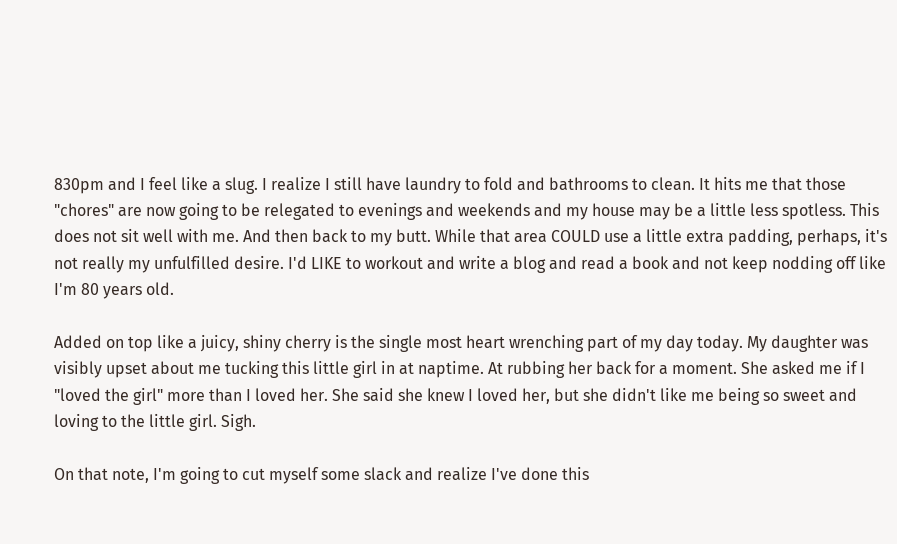830pm and I feel like a slug. I realize I still have laundry to fold and bathrooms to clean. It hits me that those "chores" are now going to be relegated to evenings and weekends and my house may be a little less spotless. This does not sit well with me. And then back to my butt. While that area COULD use a little extra padding, perhaps, it's not really my unfulfilled desire. I'd LIKE to workout and write a blog and read a book and not keep nodding off like I'm 80 years old.

Added on top like a juicy, shiny cherry is the single most heart wrenching part of my day today. My daughter was visibly upset about me tucking this little girl in at naptime. At rubbing her back for a moment. She asked me if I "loved the girl" more than I loved her. She said she knew I loved her, but she didn't like me being so sweet and loving to the little girl. Sigh.

On that note, I'm going to cut myself some slack and realize I've done this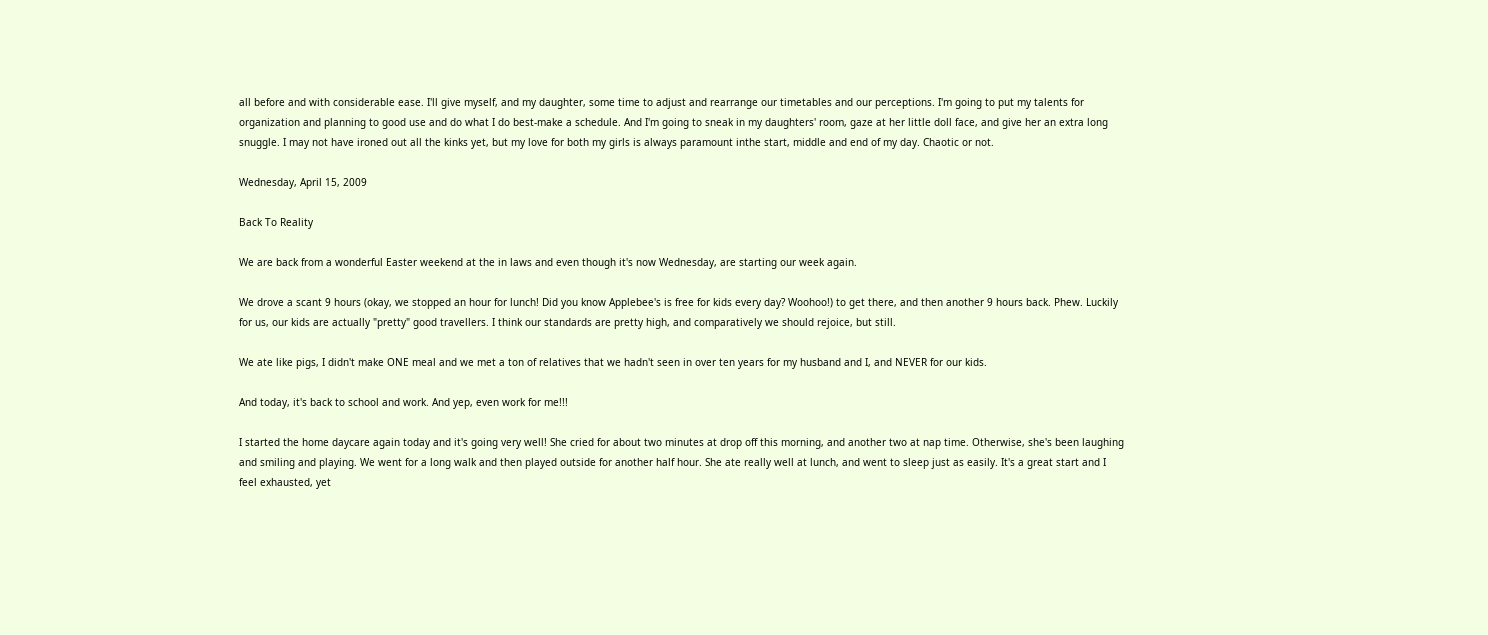all before and with considerable ease. I'll give myself, and my daughter, some time to adjust and rearrange our timetables and our perceptions. I'm going to put my talents for organization and planning to good use and do what I do best-make a schedule. And I'm going to sneak in my daughters' room, gaze at her little doll face, and give her an extra long snuggle. I may not have ironed out all the kinks yet, but my love for both my girls is always paramount inthe start, middle and end of my day. Chaotic or not.

Wednesday, April 15, 2009

Back To Reality

We are back from a wonderful Easter weekend at the in laws and even though it's now Wednesday, are starting our week again.

We drove a scant 9 hours (okay, we stopped an hour for lunch! Did you know Applebee's is free for kids every day? Woohoo!) to get there, and then another 9 hours back. Phew. Luckily for us, our kids are actually "pretty" good travellers. I think our standards are pretty high, and comparatively we should rejoice, but still.

We ate like pigs, I didn't make ONE meal and we met a ton of relatives that we hadn't seen in over ten years for my husband and I, and NEVER for our kids.

And today, it's back to school and work. And yep, even work for me!!!

I started the home daycare again today and it's going very well! She cried for about two minutes at drop off this morning, and another two at nap time. Otherwise, she's been laughing and smiling and playing. We went for a long walk and then played outside for another half hour. She ate really well at lunch, and went to sleep just as easily. It's a great start and I feel exhausted, yet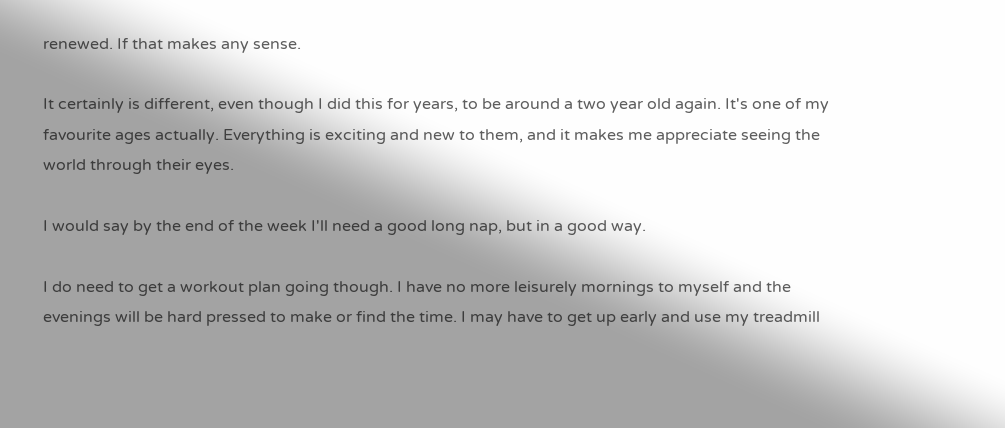renewed. If that makes any sense.

It certainly is different, even though I did this for years, to be around a two year old again. It's one of my favourite ages actually. Everything is exciting and new to them, and it makes me appreciate seeing the world through their eyes.

I would say by the end of the week I'll need a good long nap, but in a good way.

I do need to get a workout plan going though. I have no more leisurely mornings to myself and the evenings will be hard pressed to make or find the time. I may have to get up early and use my treadmill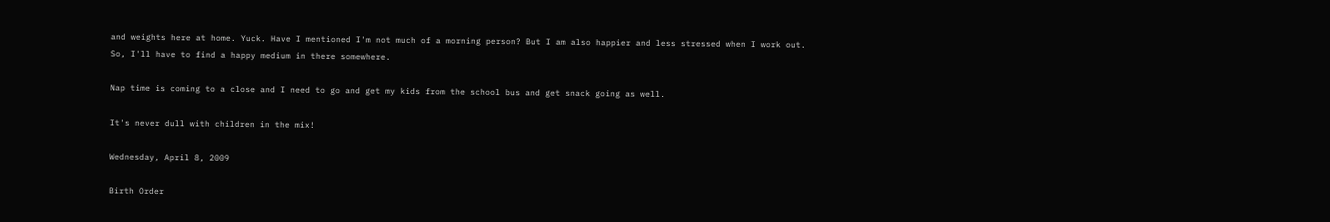and weights here at home. Yuck. Have I mentioned I'm not much of a morning person? But I am also happier and less stressed when I work out. So, I'll have to find a happy medium in there somewhere.

Nap time is coming to a close and I need to go and get my kids from the school bus and get snack going as well.

It's never dull with children in the mix!

Wednesday, April 8, 2009

Birth Order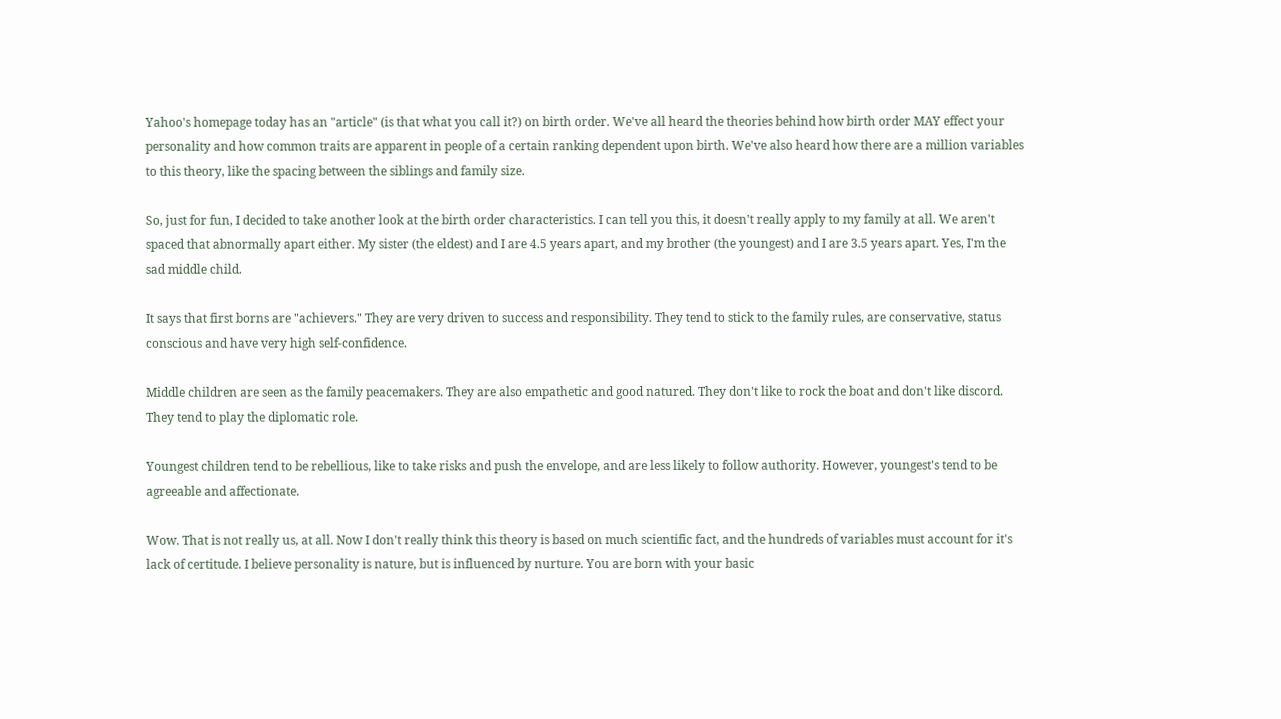Yahoo's homepage today has an "article" (is that what you call it?) on birth order. We've all heard the theories behind how birth order MAY effect your personality and how common traits are apparent in people of a certain ranking dependent upon birth. We've also heard how there are a million variables to this theory, like the spacing between the siblings and family size.

So, just for fun, I decided to take another look at the birth order characteristics. I can tell you this, it doesn't really apply to my family at all. We aren't spaced that abnormally apart either. My sister (the eldest) and I are 4.5 years apart, and my brother (the youngest) and I are 3.5 years apart. Yes, I'm the sad middle child.

It says that first borns are "achievers." They are very driven to success and responsibility. They tend to stick to the family rules, are conservative, status conscious and have very high self-confidence.

Middle children are seen as the family peacemakers. They are also empathetic and good natured. They don't like to rock the boat and don't like discord. They tend to play the diplomatic role.

Youngest children tend to be rebellious, like to take risks and push the envelope, and are less likely to follow authority. However, youngest's tend to be agreeable and affectionate.

Wow. That is not really us, at all. Now I don't really think this theory is based on much scientific fact, and the hundreds of variables must account for it's lack of certitude. I believe personality is nature, but is influenced by nurture. You are born with your basic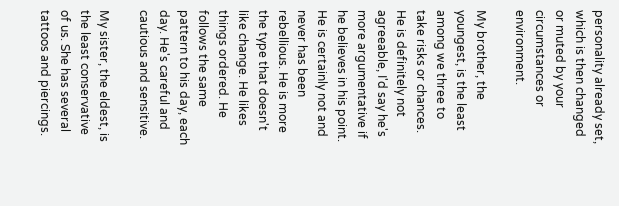personality already set, which is then changed or muted by your circumstances or environment.

My brother, the youngest, is the least among we three to take risks or chances. He is definitely not agreeable, I'd say he's more argumentative if he believes in his point. He is certainly not and never has been rebellious. He is more the type that doesn't like change. He likes things ordered. He follows the same pattern to his day, each day. He's careful and cautious and sensitive.

My sister, the eldest, is the least conservative of us. She has several tattoos and piercings.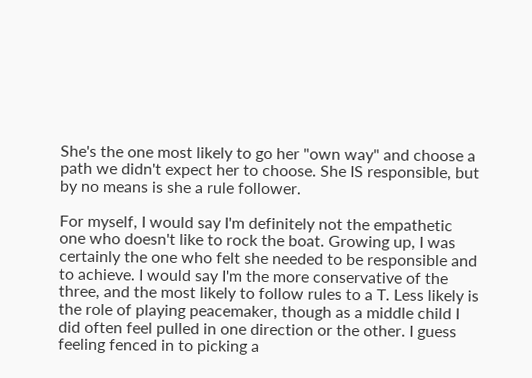She's the one most likely to go her "own way" and choose a path we didn't expect her to choose. She IS responsible, but by no means is she a rule follower.

For myself, I would say I'm definitely not the empathetic one who doesn't like to rock the boat. Growing up, I was certainly the one who felt she needed to be responsible and to achieve. I would say I'm the more conservative of the three, and the most likely to follow rules to a T. Less likely is the role of playing peacemaker, though as a middle child I did often feel pulled in one direction or the other. I guess feeling fenced in to picking a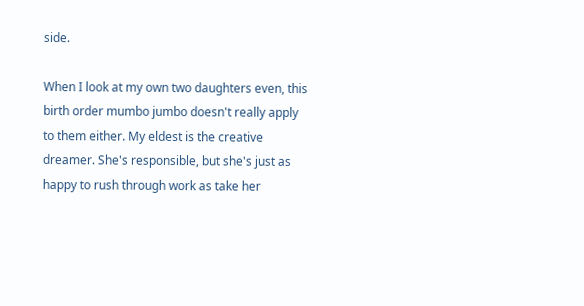side.

When I look at my own two daughters even, this birth order mumbo jumbo doesn't really apply to them either. My eldest is the creative dreamer. She's responsible, but she's just as happy to rush through work as take her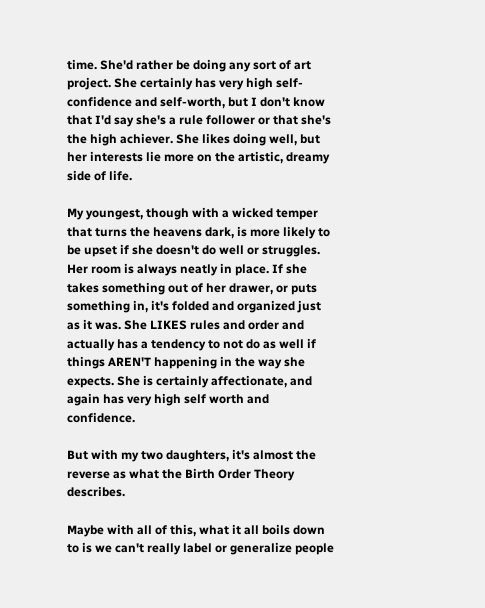time. She'd rather be doing any sort of art project. She certainly has very high self-confidence and self-worth, but I don't know that I'd say she's a rule follower or that she's the high achiever. She likes doing well, but her interests lie more on the artistic, dreamy side of life.

My youngest, though with a wicked temper that turns the heavens dark, is more likely to be upset if she doesn't do well or struggles. Her room is always neatly in place. If she takes something out of her drawer, or puts something in, it's folded and organized just as it was. She LIKES rules and order and actually has a tendency to not do as well if things AREN'T happening in the way she expects. She is certainly affectionate, and again has very high self worth and confidence.

But with my two daughters, it's almost the reverse as what the Birth Order Theory describes.

Maybe with all of this, what it all boils down to is we can't really label or generalize people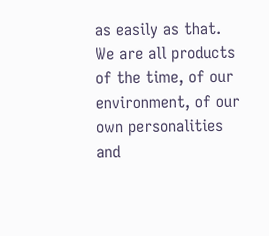as easily as that. We are all products of the time, of our environment, of our own personalities and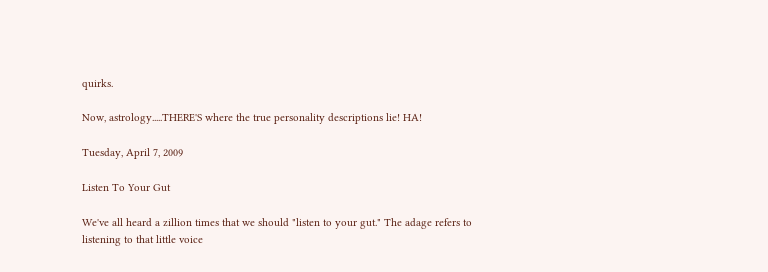quirks.

Now, astrology.....THERE'S where the true personality descriptions lie! HA!

Tuesday, April 7, 2009

Listen To Your Gut

We've all heard a zillion times that we should "listen to your gut." The adage refers to listening to that little voice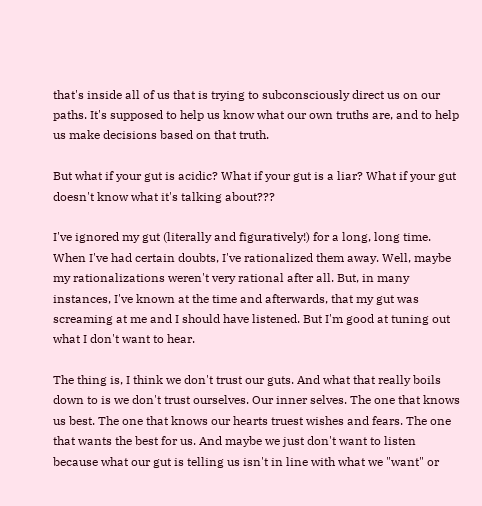that's inside all of us that is trying to subconsciously direct us on our paths. It's supposed to help us know what our own truths are, and to help us make decisions based on that truth.

But what if your gut is acidic? What if your gut is a liar? What if your gut doesn't know what it's talking about???

I've ignored my gut (literally and figuratively!) for a long, long time. When I've had certain doubts, I've rationalized them away. Well, maybe my rationalizations weren't very rational after all. But, in many instances, I've known at the time and afterwards, that my gut was screaming at me and I should have listened. But I'm good at tuning out what I don't want to hear.

The thing is, I think we don't trust our guts. And what that really boils down to is we don't trust ourselves. Our inner selves. The one that knows us best. The one that knows our hearts truest wishes and fears. The one that wants the best for us. And maybe we just don't want to listen because what our gut is telling us isn't in line with what we "want" or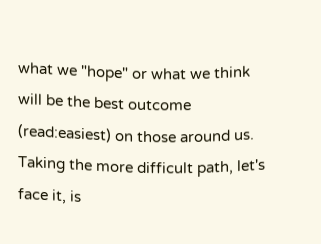what we "hope" or what we think will be the best outcome (read:easiest) on those around us. Taking the more difficult path, let's face it, is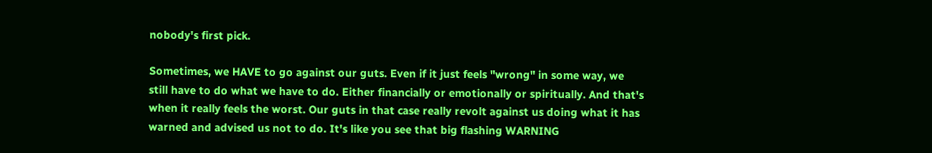nobody's first pick.

Sometimes, we HAVE to go against our guts. Even if it just feels "wrong" in some way, we still have to do what we have to do. Either financially or emotionally or spiritually. And that's when it really feels the worst. Our guts in that case really revolt against us doing what it has warned and advised us not to do. It's like you see that big flashing WARNING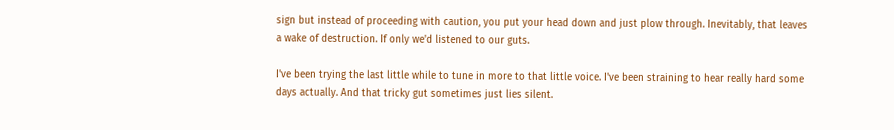sign but instead of proceeding with caution, you put your head down and just plow through. Inevitably, that leaves a wake of destruction. If only we'd listened to our guts.

I've been trying the last little while to tune in more to that little voice. I've been straining to hear really hard some days actually. And that tricky gut sometimes just lies silent.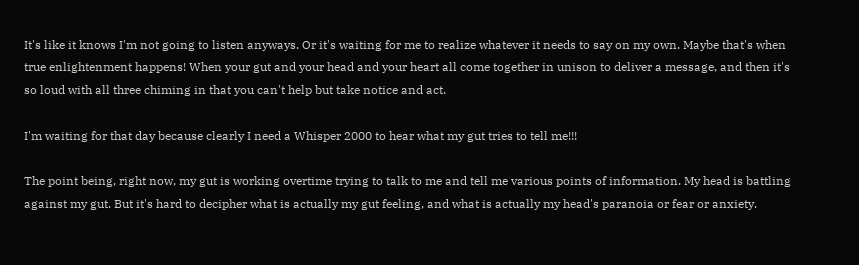It's like it knows I'm not going to listen anyways. Or it's waiting for me to realize whatever it needs to say on my own. Maybe that's when true enlightenment happens! When your gut and your head and your heart all come together in unison to deliver a message, and then it's so loud with all three chiming in that you can't help but take notice and act.

I'm waiting for that day because clearly I need a Whisper 2000 to hear what my gut tries to tell me!!!

The point being, right now, my gut is working overtime trying to talk to me and tell me various points of information. My head is battling against my gut. But it's hard to decipher what is actually my gut feeling, and what is actually my head's paranoia or fear or anxiety.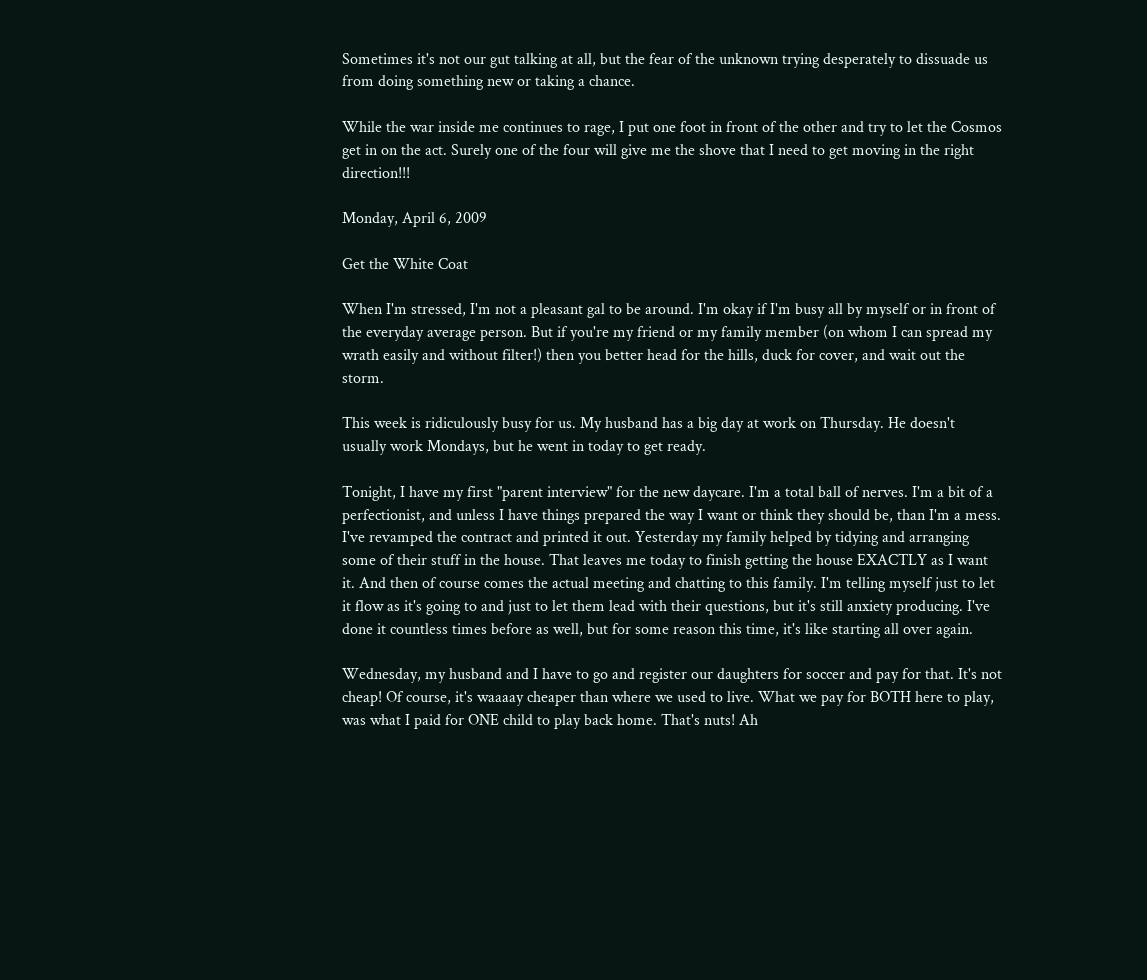Sometimes it's not our gut talking at all, but the fear of the unknown trying desperately to dissuade us from doing something new or taking a chance.

While the war inside me continues to rage, I put one foot in front of the other and try to let the Cosmos get in on the act. Surely one of the four will give me the shove that I need to get moving in the right direction!!!

Monday, April 6, 2009

Get the White Coat

When I'm stressed, I'm not a pleasant gal to be around. I'm okay if I'm busy all by myself or in front of the everyday average person. But if you're my friend or my family member (on whom I can spread my wrath easily and without filter!) then you better head for the hills, duck for cover, and wait out the storm.

This week is ridiculously busy for us. My husband has a big day at work on Thursday. He doesn't usually work Mondays, but he went in today to get ready.

Tonight, I have my first "parent interview" for the new daycare. I'm a total ball of nerves. I'm a bit of a perfectionist, and unless I have things prepared the way I want or think they should be, than I'm a mess. I've revamped the contract and printed it out. Yesterday my family helped by tidying and arranging some of their stuff in the house. That leaves me today to finish getting the house EXACTLY as I want it. And then of course comes the actual meeting and chatting to this family. I'm telling myself just to let it flow as it's going to and just to let them lead with their questions, but it's still anxiety producing. I've done it countless times before as well, but for some reason this time, it's like starting all over again.

Wednesday, my husband and I have to go and register our daughters for soccer and pay for that. It's not cheap! Of course, it's waaaay cheaper than where we used to live. What we pay for BOTH here to play, was what I paid for ONE child to play back home. That's nuts! Ah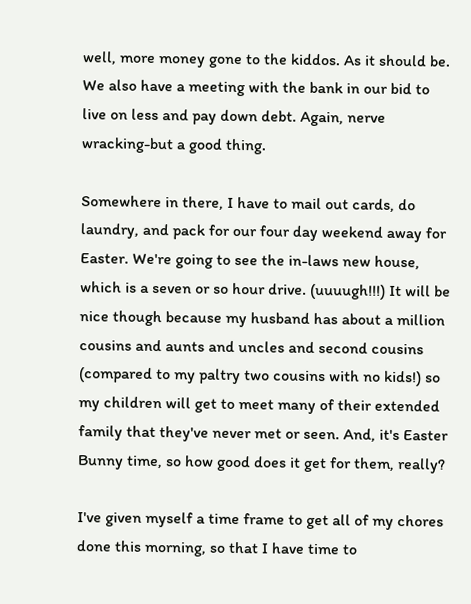well, more money gone to the kiddos. As it should be. We also have a meeting with the bank in our bid to live on less and pay down debt. Again, nerve wracking-but a good thing.

Somewhere in there, I have to mail out cards, do laundry, and pack for our four day weekend away for Easter. We're going to see the in-laws new house, which is a seven or so hour drive. (uuuugh!!!) It will be nice though because my husband has about a million cousins and aunts and uncles and second cousins (compared to my paltry two cousins with no kids!) so my children will get to meet many of their extended family that they've never met or seen. And, it's Easter Bunny time, so how good does it get for them, really?

I've given myself a time frame to get all of my chores done this morning, so that I have time to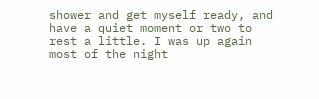shower and get myself ready, and have a quiet moment or two to rest a little. I was up again most of the night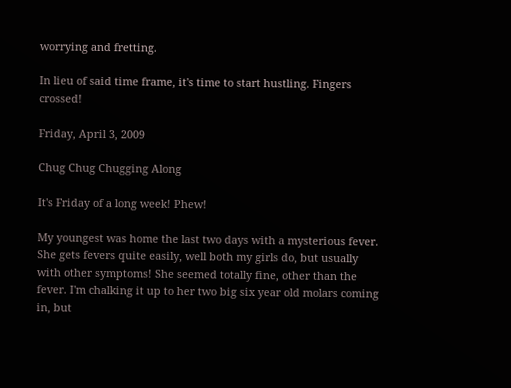worrying and fretting.

In lieu of said time frame, it's time to start hustling. Fingers crossed!

Friday, April 3, 2009

Chug Chug Chugging Along

It's Friday of a long week! Phew!

My youngest was home the last two days with a mysterious fever. She gets fevers quite easily, well both my girls do, but usually with other symptoms! She seemed totally fine, other than the fever. I'm chalking it up to her two big six year old molars coming in, but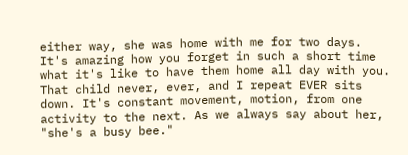either way, she was home with me for two days. It's amazing how you forget in such a short time what it's like to have them home all day with you. That child never, ever, and I repeat EVER sits down. It's constant movement, motion, from one activity to the next. As we always say about her, "she's a busy bee."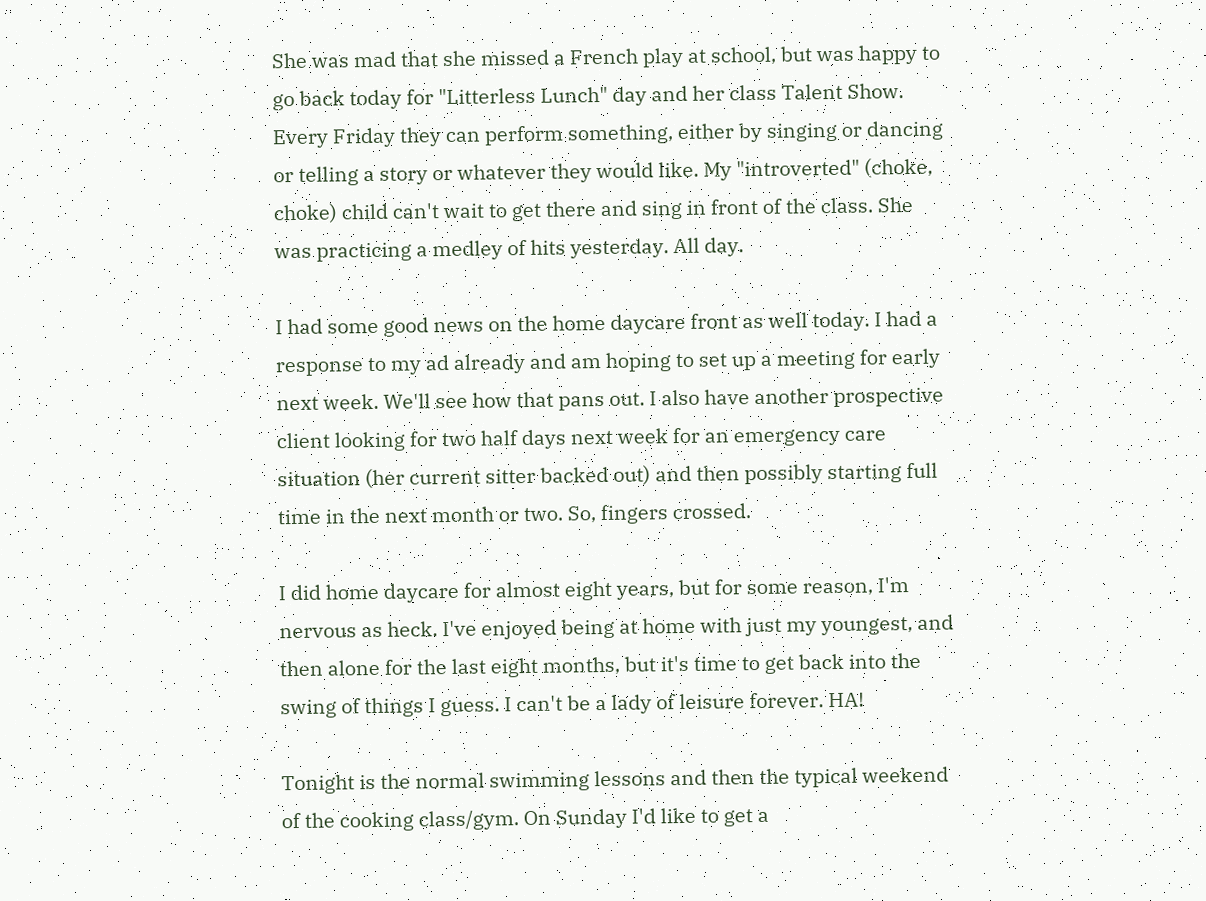She was mad that she missed a French play at school, but was happy to go back today for "Litterless Lunch" day and her class Talent Show. Every Friday they can perform something, either by singing or dancing or telling a story or whatever they would like. My "introverted" (choke, choke) child can't wait to get there and sing in front of the class. She was practicing a medley of hits yesterday. All day.

I had some good news on the home daycare front as well today. I had a response to my ad already and am hoping to set up a meeting for early next week. We'll see how that pans out. I also have another prospective client looking for two half days next week for an emergency care situation (her current sitter backed out) and then possibly starting full time in the next month or two. So, fingers crossed.

I did home daycare for almost eight years, but for some reason, I'm nervous as heck. I've enjoyed being at home with just my youngest, and then alone for the last eight months, but it's time to get back into the swing of things I guess. I can't be a lady of leisure forever. HA!

Tonight is the normal swimming lessons and then the typical weekend of the cooking class/gym. On Sunday I'd like to get a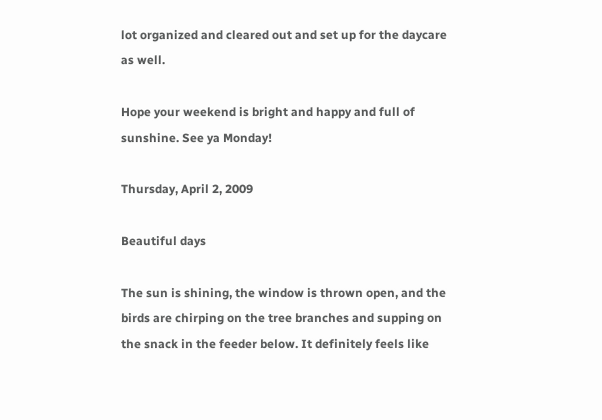lot organized and cleared out and set up for the daycare as well.

Hope your weekend is bright and happy and full of sunshine. See ya Monday!

Thursday, April 2, 2009

Beautiful days

The sun is shining, the window is thrown open, and the birds are chirping on the tree branches and supping on the snack in the feeder below. It definitely feels like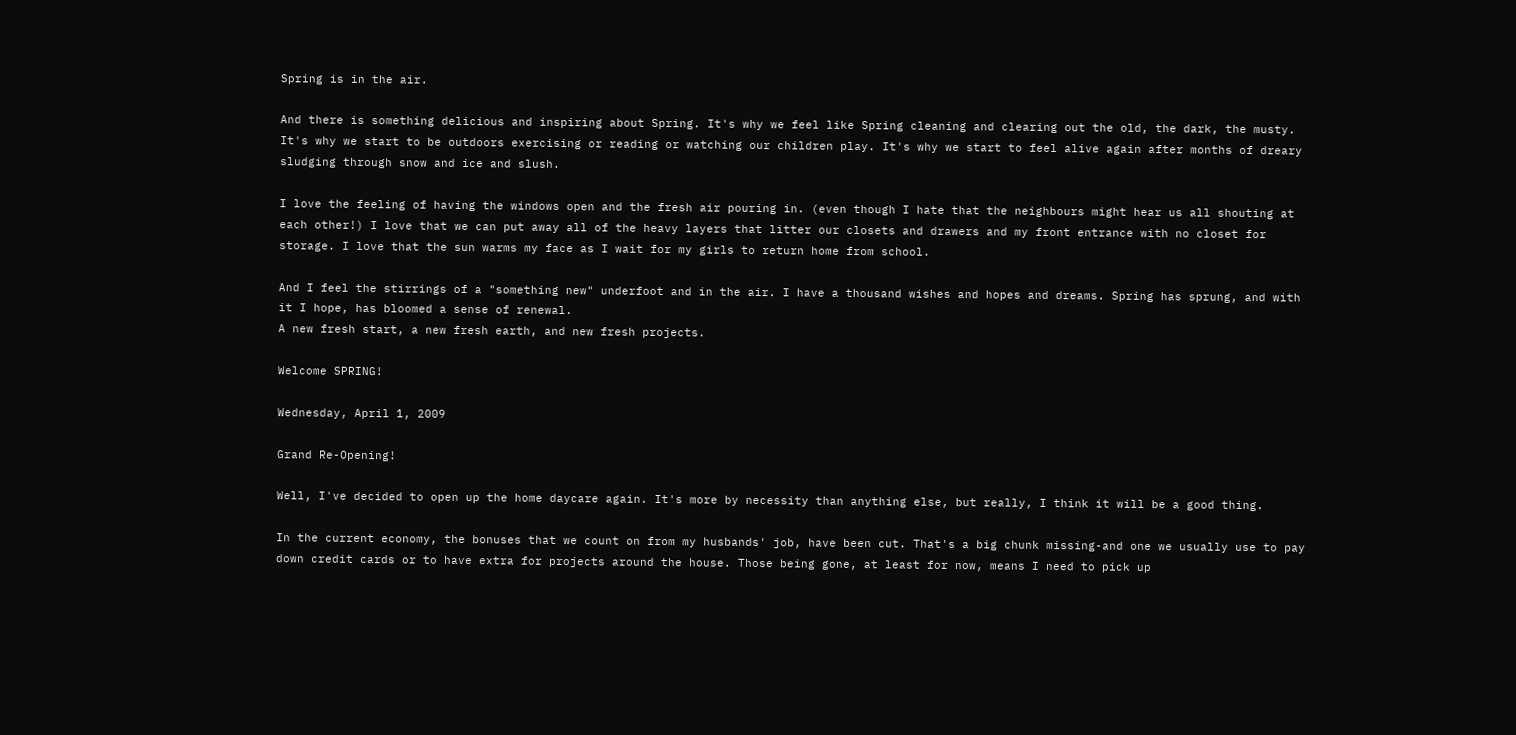Spring is in the air.

And there is something delicious and inspiring about Spring. It's why we feel like Spring cleaning and clearing out the old, the dark, the musty. It's why we start to be outdoors exercising or reading or watching our children play. It's why we start to feel alive again after months of dreary sludging through snow and ice and slush.

I love the feeling of having the windows open and the fresh air pouring in. (even though I hate that the neighbours might hear us all shouting at each other!) I love that we can put away all of the heavy layers that litter our closets and drawers and my front entrance with no closet for storage. I love that the sun warms my face as I wait for my girls to return home from school.

And I feel the stirrings of a "something new" underfoot and in the air. I have a thousand wishes and hopes and dreams. Spring has sprung, and with it I hope, has bloomed a sense of renewal.
A new fresh start, a new fresh earth, and new fresh projects.

Welcome SPRING!

Wednesday, April 1, 2009

Grand Re-Opening!

Well, I've decided to open up the home daycare again. It's more by necessity than anything else, but really, I think it will be a good thing.

In the current economy, the bonuses that we count on from my husbands' job, have been cut. That's a big chunk missing-and one we usually use to pay down credit cards or to have extra for projects around the house. Those being gone, at least for now, means I need to pick up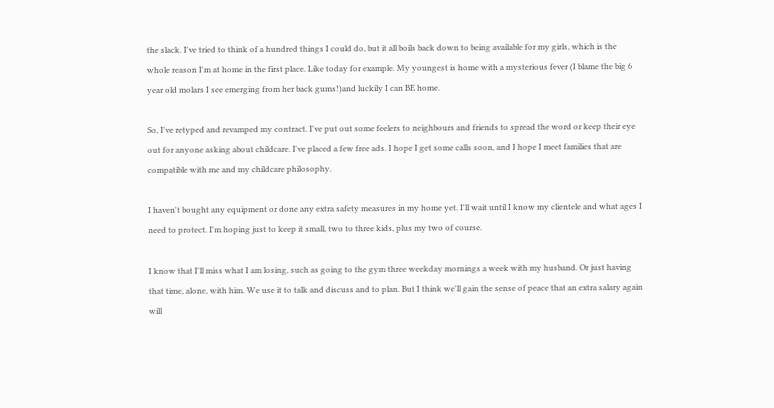the slack. I've tried to think of a hundred things I could do, but it all boils back down to being available for my girls, which is the whole reason I'm at home in the first place. Like today for example. My youngest is home with a mysterious fever (I blame the big 6 year old molars I see emerging from her back gums!)and luckily I can BE home.

So, I've retyped and revamped my contract. I've put out some feelers to neighbours and friends to spread the word or keep their eye out for anyone asking about childcare. I've placed a few free ads. I hope I get some calls soon, and I hope I meet families that are compatible with me and my childcare philosophy.

I haven't bought any equipment or done any extra safety measures in my home yet. I'll wait until I know my clientele and what ages I need to protect. I'm hoping just to keep it small, two to three kids, plus my two of course.

I know that I'll miss what I am losing, such as going to the gym three weekday mornings a week with my husband. Or just having that time, alone, with him. We use it to talk and discuss and to plan. But I think we'll gain the sense of peace that an extra salary again will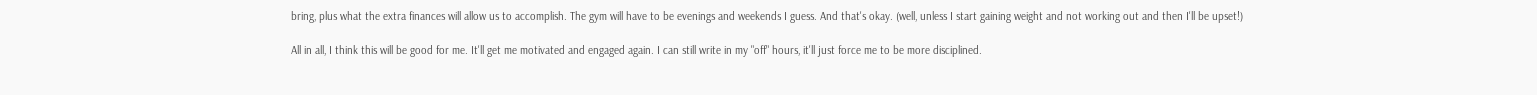bring, plus what the extra finances will allow us to accomplish. The gym will have to be evenings and weekends I guess. And that's okay. (well, unless I start gaining weight and not working out and then I'll be upset!)

All in all, I think this will be good for me. It'll get me motivated and engaged again. I can still write in my "off" hours, it'll just force me to be more disciplined.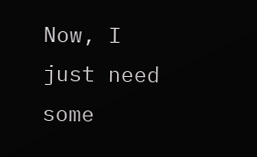Now, I just need some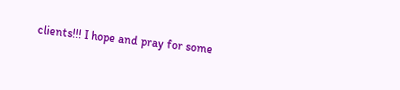clients!!! I hope and pray for some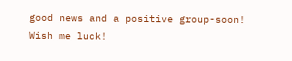good news and a positive group-soon!
Wish me luck!